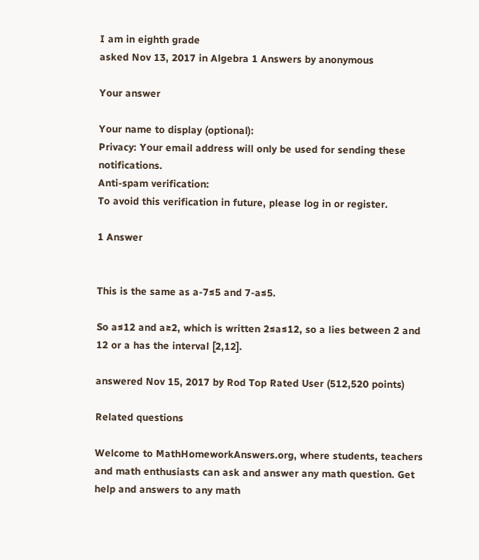I am in eighth grade
asked Nov 13, 2017 in Algebra 1 Answers by anonymous

Your answer

Your name to display (optional):
Privacy: Your email address will only be used for sending these notifications.
Anti-spam verification:
To avoid this verification in future, please log in or register.

1 Answer


This is the same as a-7≤5 and 7-a≤5.

So a≤12 and a≥2, which is written 2≤a≤12, so a lies between 2 and 12 or a has the interval [2,12].

answered Nov 15, 2017 by Rod Top Rated User (512,520 points)

Related questions

Welcome to MathHomeworkAnswers.org, where students, teachers and math enthusiasts can ask and answer any math question. Get help and answers to any math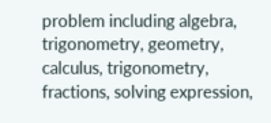problem including algebra, trigonometry, geometry, calculus, trigonometry, fractions, solving expression,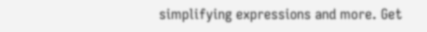simplifying expressions and more. Get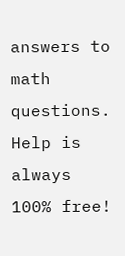answers to math questions. Help is always 100% free!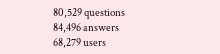80,529 questions
84,496 answers
68,279 users